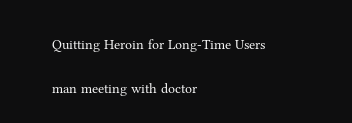Quitting Heroin for Long-Time Users

man meeting with doctor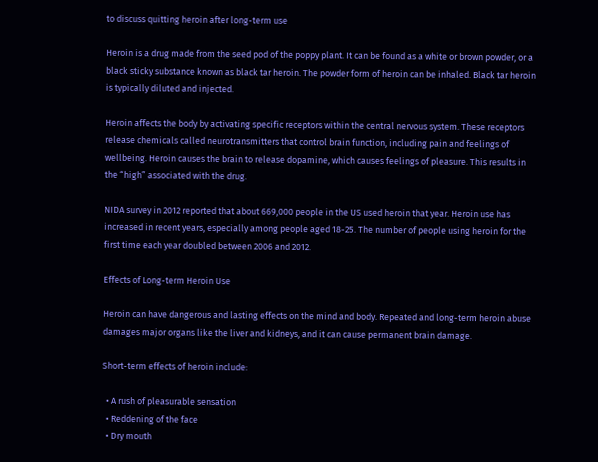to discuss quitting heroin after long-term use

Heroin is a drug made from the seed pod of the poppy plant. It can be found as a white or brown powder, or a black sticky substance known as black tar heroin. The powder form of heroin can be inhaled. Black tar heroin is typically diluted and injected.

Heroin affects the body by activating specific receptors within the central nervous system. These receptors release chemicals called neurotransmitters that control brain function, including pain and feelings of wellbeing. Heroin causes the brain to release dopamine, which causes feelings of pleasure. This results in the “high” associated with the drug.

NIDA survey in 2012 reported that about 669,000 people in the US used heroin that year. Heroin use has increased in recent years, especially among people aged 18-25. The number of people using heroin for the first time each year doubled between 2006 and 2012.

Effects of Long-term Heroin Use

Heroin can have dangerous and lasting effects on the mind and body. Repeated and long-term heroin abuse damages major organs like the liver and kidneys, and it can cause permanent brain damage.

Short-term effects of heroin include:

  • A rush of pleasurable sensation
  • Reddening of the face
  • Dry mouth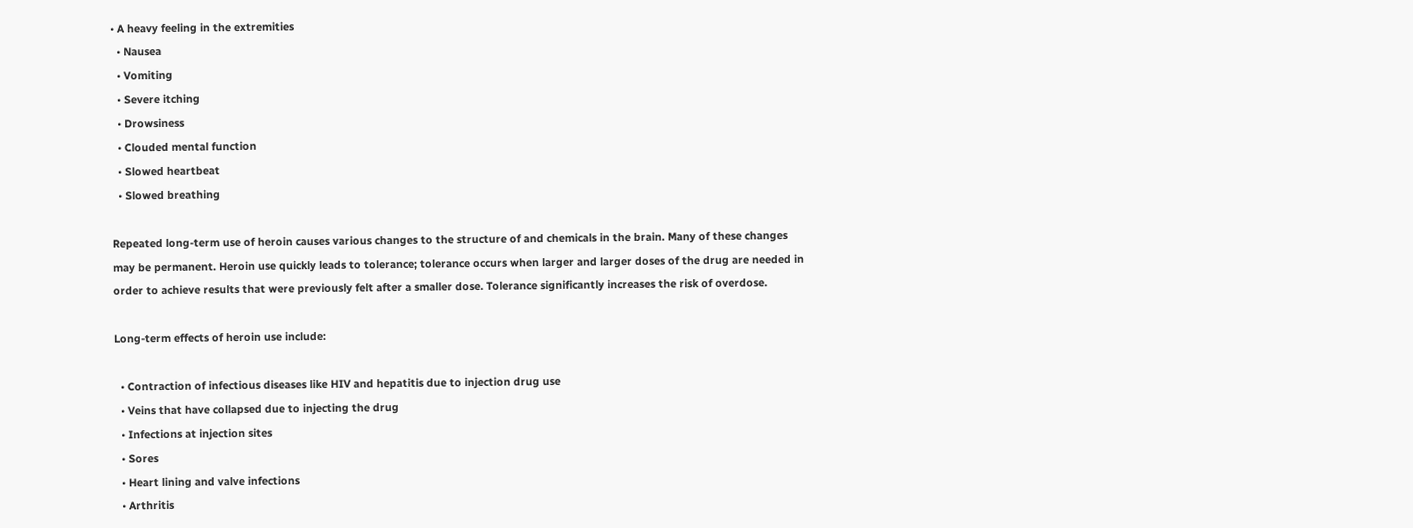• A heavy feeling in the extremities
  • Nausea
  • Vomiting
  • Severe itching
  • Drowsiness
  • Clouded mental function
  • Slowed heartbeat
  • Slowed breathing

Repeated long-term use of heroin causes various changes to the structure of and chemicals in the brain. Many of these changes may be permanent. Heroin use quickly leads to tolerance; tolerance occurs when larger and larger doses of the drug are needed in order to achieve results that were previously felt after a smaller dose. Tolerance significantly increases the risk of overdose.

Long-term effects of heroin use include:

  • Contraction of infectious diseases like HIV and hepatitis due to injection drug use
  • Veins that have collapsed due to injecting the drug
  • Infections at injection sites
  • Sores
  • Heart lining and valve infections
  • Arthritis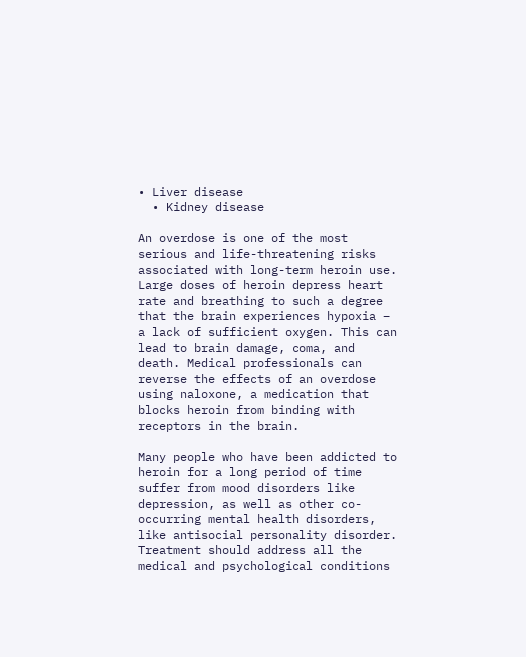• Liver disease
  • Kidney disease

An overdose is one of the most serious and life-threatening risks associated with long-term heroin use. Large doses of heroin depress heart rate and breathing to such a degree that the brain experiences hypoxia – a lack of sufficient oxygen. This can lead to brain damage, coma, and death. Medical professionals can reverse the effects of an overdose using naloxone, a medication that blocks heroin from binding with receptors in the brain.

Many people who have been addicted to heroin for a long period of time suffer from mood disorders like depression, as well as other co-occurring mental health disorders, like antisocial personality disorder. Treatment should address all the medical and psychological conditions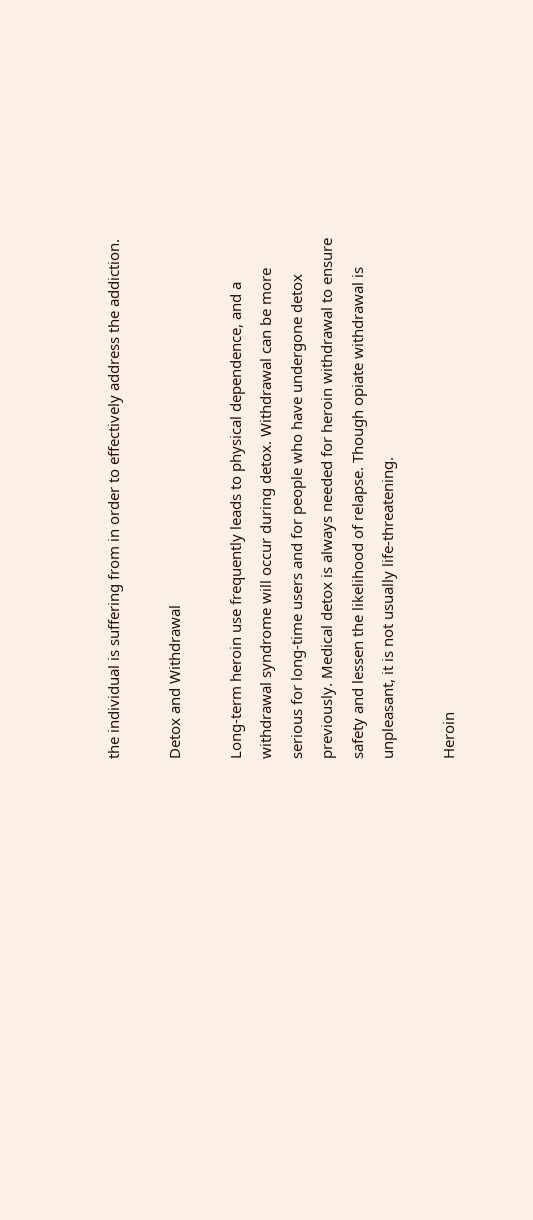the individual is suffering from in order to effectively address the addiction.

Detox and Withdrawal

Long-term heroin use frequently leads to physical dependence, and a withdrawal syndrome will occur during detox. Withdrawal can be more serious for long-time users and for people who have undergone detox previously. Medical detox is always needed for heroin withdrawal to ensure safety and lessen the likelihood of relapse. Though opiate withdrawal is unpleasant, it is not usually life-threatening.

Heroin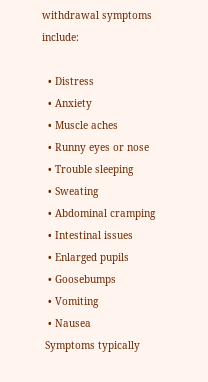withdrawal symptoms include:

  • Distress
  • Anxiety
  • Muscle aches
  • Runny eyes or nose
  • Trouble sleeping
  • Sweating
  • Abdominal cramping
  • Intestinal issues
  • Enlarged pupils
  • Goosebumps
  • Vomiting
  • Nausea
 Symptoms typically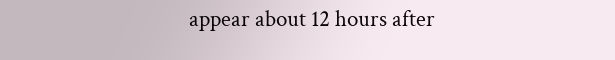appear about 12 hours after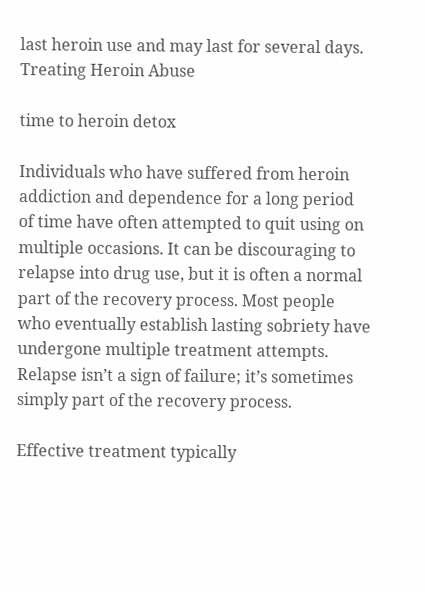last heroin use and may last for several days.
Treating Heroin Abuse

time to heroin detox

Individuals who have suffered from heroin addiction and dependence for a long period of time have often attempted to quit using on multiple occasions. It can be discouraging to relapse into drug use, but it is often a normal part of the recovery process. Most people who eventually establish lasting sobriety have undergone multiple treatment attempts. Relapse isn’t a sign of failure; it’s sometimes simply part of the recovery process.

Effective treatment typically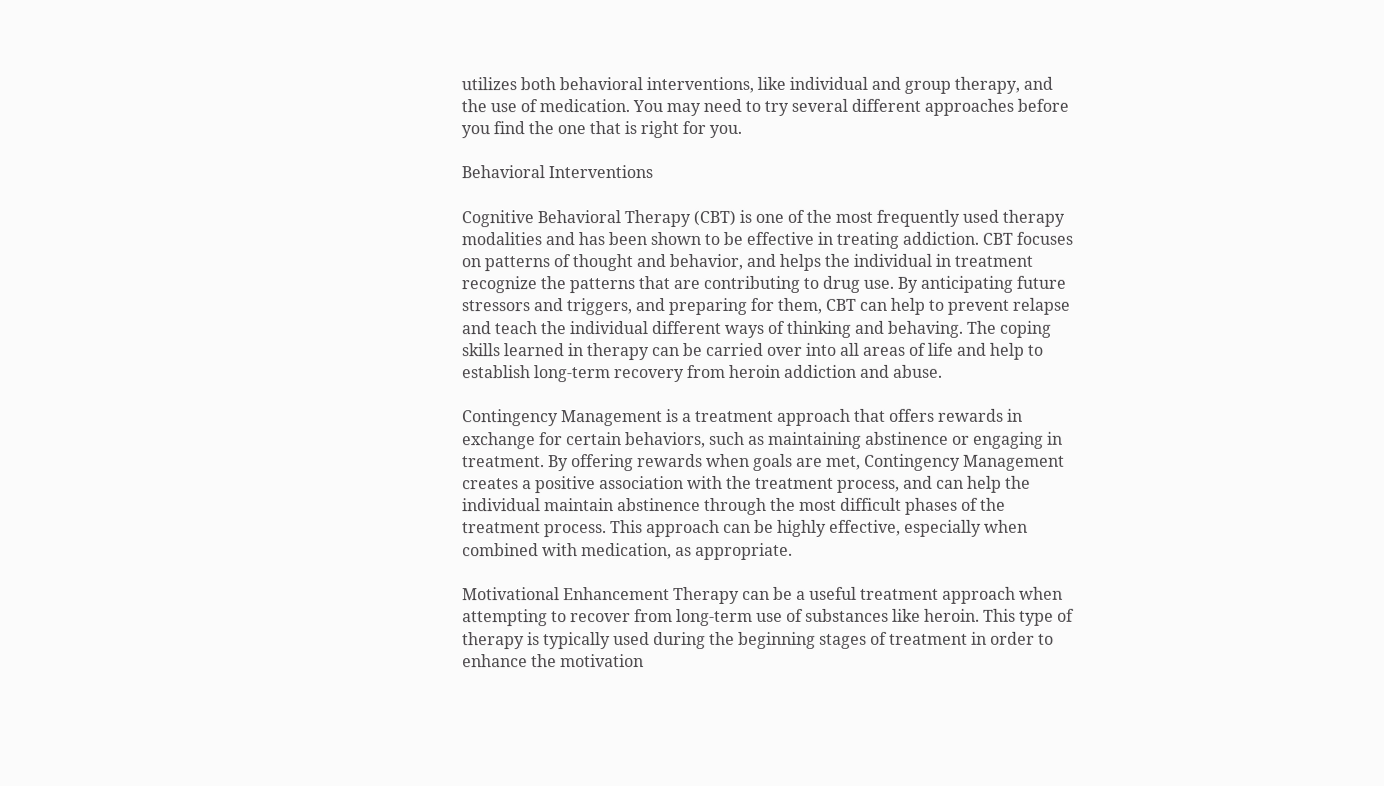utilizes both behavioral interventions, like individual and group therapy, and the use of medication. You may need to try several different approaches before you find the one that is right for you.

Behavioral Interventions

Cognitive Behavioral Therapy (CBT) is one of the most frequently used therapy modalities and has been shown to be effective in treating addiction. CBT focuses on patterns of thought and behavior, and helps the individual in treatment recognize the patterns that are contributing to drug use. By anticipating future stressors and triggers, and preparing for them, CBT can help to prevent relapse and teach the individual different ways of thinking and behaving. The coping skills learned in therapy can be carried over into all areas of life and help to establish long-term recovery from heroin addiction and abuse.

Contingency Management is a treatment approach that offers rewards in exchange for certain behaviors, such as maintaining abstinence or engaging in treatment. By offering rewards when goals are met, Contingency Management creates a positive association with the treatment process, and can help the individual maintain abstinence through the most difficult phases of the treatment process. This approach can be highly effective, especially when combined with medication, as appropriate.

Motivational Enhancement Therapy can be a useful treatment approach when attempting to recover from long-term use of substances like heroin. This type of therapy is typically used during the beginning stages of treatment in order to enhance the motivation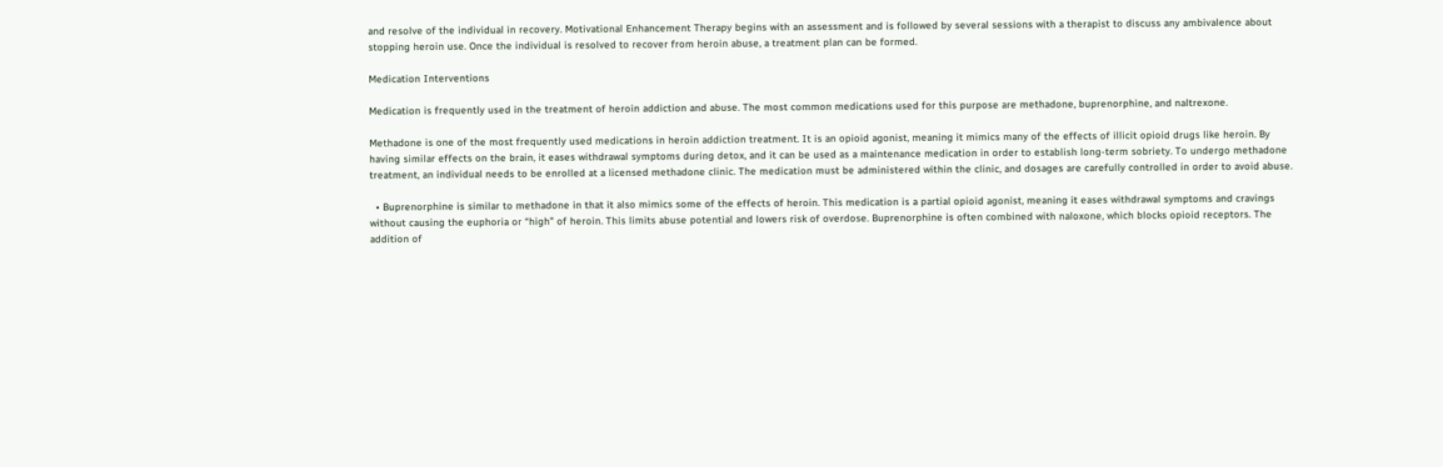and resolve of the individual in recovery. Motivational Enhancement Therapy begins with an assessment and is followed by several sessions with a therapist to discuss any ambivalence about stopping heroin use. Once the individual is resolved to recover from heroin abuse, a treatment plan can be formed.

Medication Interventions

Medication is frequently used in the treatment of heroin addiction and abuse. The most common medications used for this purpose are methadone, buprenorphine, and naltrexone.

Methadone is one of the most frequently used medications in heroin addiction treatment. It is an opioid agonist, meaning it mimics many of the effects of illicit opioid drugs like heroin. By having similar effects on the brain, it eases withdrawal symptoms during detox, and it can be used as a maintenance medication in order to establish long-term sobriety. To undergo methadone treatment, an individual needs to be enrolled at a licensed methadone clinic. The medication must be administered within the clinic, and dosages are carefully controlled in order to avoid abuse.

  • Buprenorphine is similar to methadone in that it also mimics some of the effects of heroin. This medication is a partial opioid agonist, meaning it eases withdrawal symptoms and cravings without causing the euphoria or “high” of heroin. This limits abuse potential and lowers risk of overdose. Buprenorphine is often combined with naloxone, which blocks opioid receptors. The addition of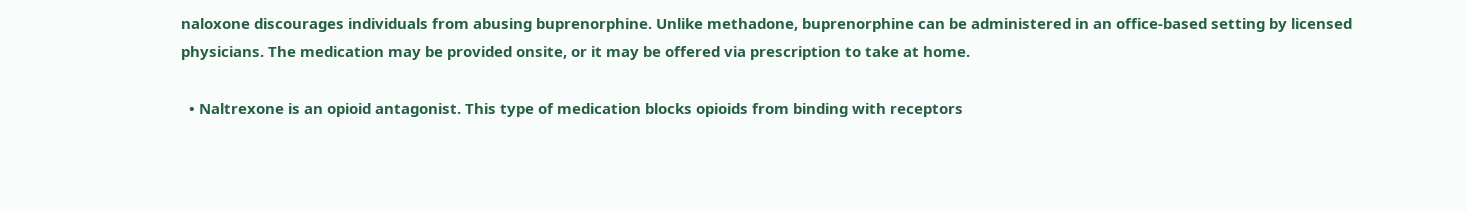naloxone discourages individuals from abusing buprenorphine. Unlike methadone, buprenorphine can be administered in an office-based setting by licensed physicians. The medication may be provided onsite, or it may be offered via prescription to take at home.

  • Naltrexone is an opioid antagonist. This type of medication blocks opioids from binding with receptors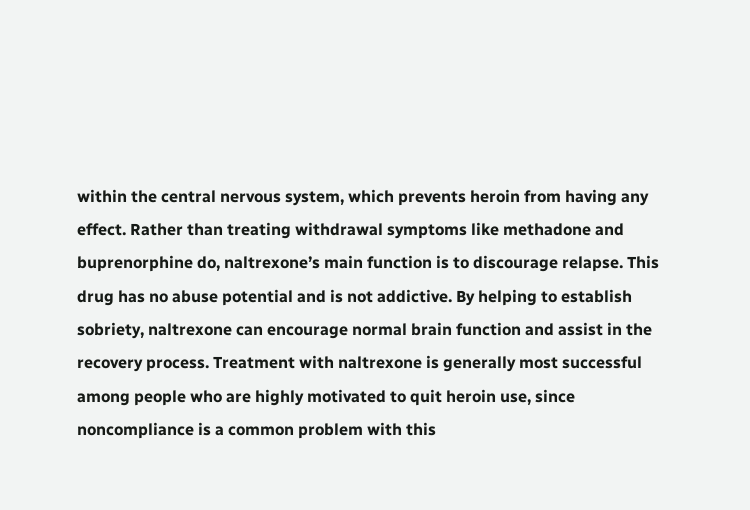within the central nervous system, which prevents heroin from having any effect. Rather than treating withdrawal symptoms like methadone and buprenorphine do, naltrexone’s main function is to discourage relapse. This drug has no abuse potential and is not addictive. By helping to establish sobriety, naltrexone can encourage normal brain function and assist in the recovery process. Treatment with naltrexone is generally most successful among people who are highly motivated to quit heroin use, since noncompliance is a common problem with this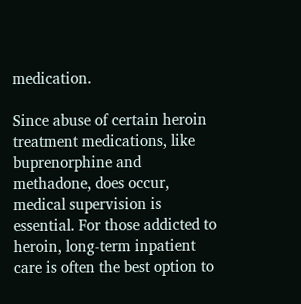medication.

Since abuse of certain heroin treatment medications, like buprenorphine and methadone, does occur, medical supervision is essential. For those addicted to heroin, long-term inpatient care is often the best option to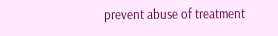prevent abuse of treatment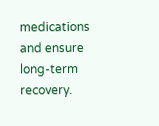medications and ensure long-term recovery.